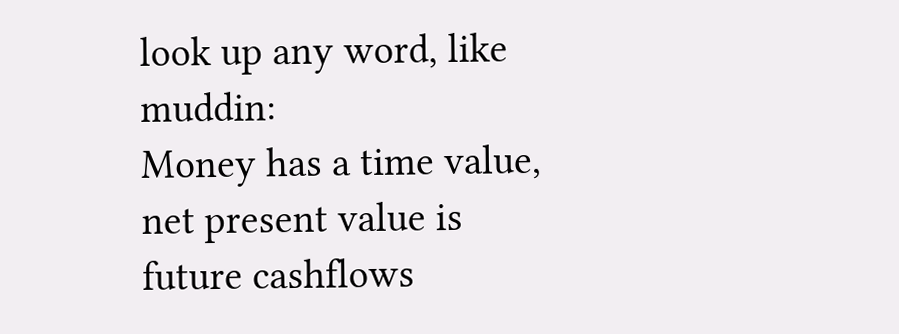look up any word, like muddin:
Money has a time value, net present value is future cashflows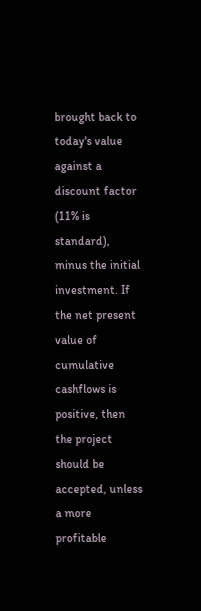brought back to today's value against a discount factor (11% is standard), minus the initial investment. If the net present value of cumulative cashflows is positive, then the project should be accepted, unless a more profitable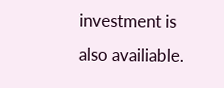investment is also availiable.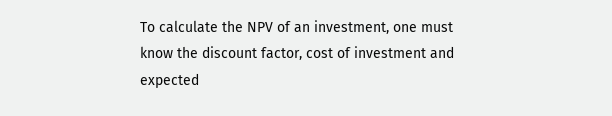To calculate the NPV of an investment, one must know the discount factor, cost of investment and expected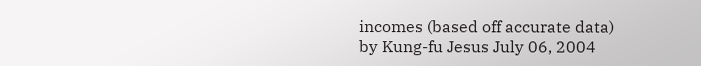incomes (based off accurate data)
by Kung-fu Jesus July 06, 2004